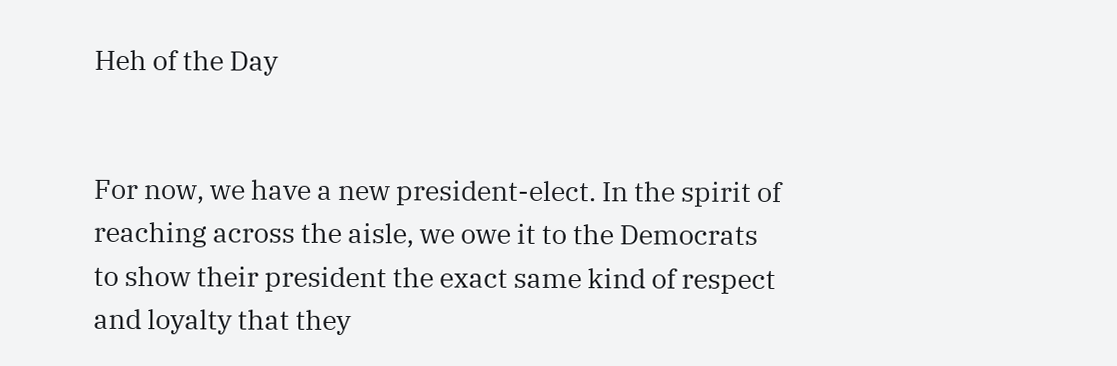Heh of the Day


For now, we have a new president-elect. In the spirit of reaching across the aisle, we owe it to the Democrats to show their president the exact same kind of respect and loyalty that they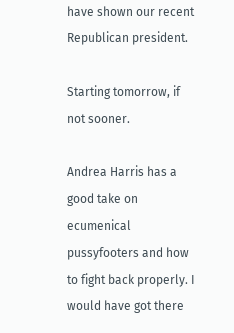have shown our recent Republican president.

Starting tomorrow, if not sooner.

Andrea Harris has a good take on ecumenical pussyfooters and how to fight back properly. I would have got there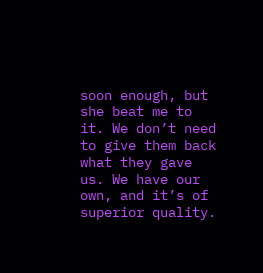soon enough, but she beat me to it. We don’t need to give them back what they gave us. We have our own, and it’s of superior quality.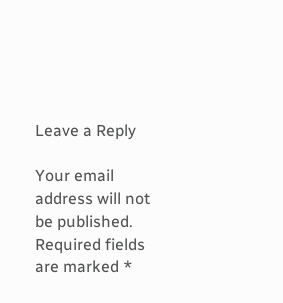Leave a Reply

Your email address will not be published. Required fields are marked *